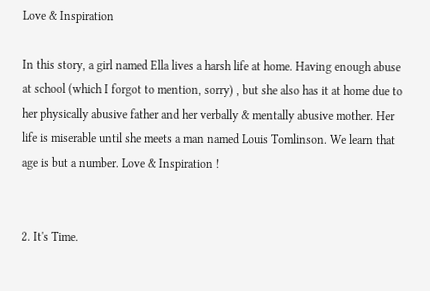Love & Inspiration

In this story, a girl named Ella lives a harsh life at home. Having enough abuse at school (which I forgot to mention, sorry) , but she also has it at home due to her physically abusive father and her verbally & mentally abusive mother. Her life is miserable until she meets a man named Louis Tomlinson. We learn that age is but a number. Love & Inspiration !


2. It's Time.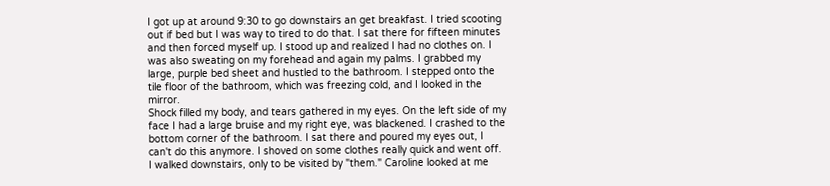I got up at around 9:30 to go downstairs an get breakfast. I tried scooting out if bed but I was way to tired to do that. I sat there for fifteen minutes and then forced myself up. I stood up and realized I had no clothes on. I was also sweating on my forehead and again my palms. I grabbed my large, purple bed sheet and hustled to the bathroom. I stepped onto the tile floor of the bathroom, which was freezing cold, and I looked in the mirror.
Shock filled my body, and tears gathered in my eyes. On the left side of my face I had a large bruise and my right eye, was blackened. I crashed to the bottom corner of the bathroom. I sat there and poured my eyes out, I can't do this anymore. I shoved on some clothes really quick and went off.
I walked downstairs, only to be visited by "them." Caroline looked at me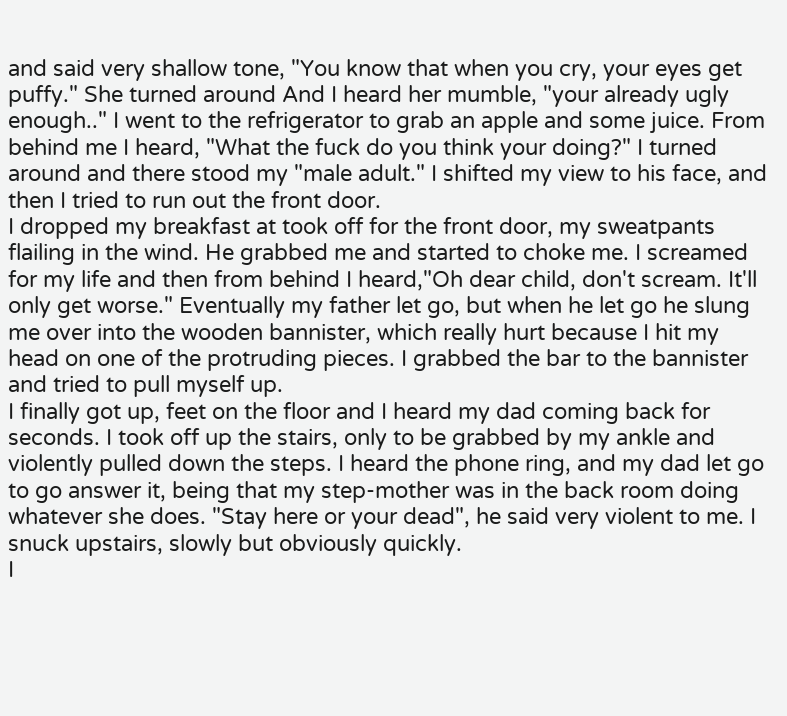and said very shallow tone, "You know that when you cry, your eyes get puffy." She turned around And I heard her mumble, "your already ugly enough.." I went to the refrigerator to grab an apple and some juice. From behind me I heard, "What the fuck do you think your doing?" I turned around and there stood my "male adult." I shifted my view to his face, and then I tried to run out the front door.
I dropped my breakfast at took off for the front door, my sweatpants flailing in the wind. He grabbed me and started to choke me. I screamed for my life and then from behind I heard,"Oh dear child, don't scream. It'll only get worse." Eventually my father let go, but when he let go he slung me over into the wooden bannister, which really hurt because I hit my head on one of the protruding pieces. I grabbed the bar to the bannister and tried to pull myself up.
I finally got up, feet on the floor and I heard my dad coming back for seconds. I took off up the stairs, only to be grabbed by my ankle and violently pulled down the steps. I heard the phone ring, and my dad let go to go answer it, being that my step-mother was in the back room doing whatever she does. "Stay here or your dead", he said very violent to me. I snuck upstairs, slowly but obviously quickly.
I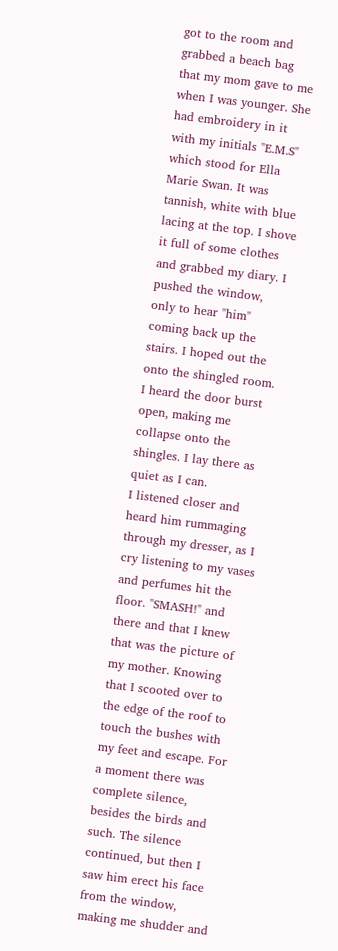got to the room and grabbed a beach bag that my mom gave to me when I was younger. She had embroidery in it with my initials "E.M.S" which stood for Ella Marie Swan. It was tannish, white with blue lacing at the top. I shove it full of some clothes and grabbed my diary. I pushed the window, only to hear "him" coming back up the stairs. I hoped out the onto the shingled room. I heard the door burst open, making me collapse onto the shingles. I lay there as quiet as I can.
I listened closer and heard him rummaging through my dresser, as I cry listening to my vases and perfumes hit the floor. "SMASH!" and there and that I knew that was the picture of my mother. Knowing that I scooted over to the edge of the roof to touch the bushes with my feet and escape. For a moment there was complete silence, besides the birds and such. The silence continued, but then I saw him erect his face from the window, making me shudder and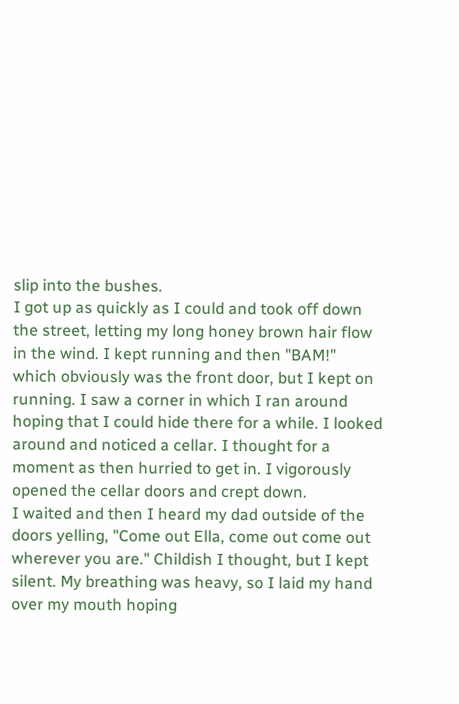slip into the bushes.
I got up as quickly as I could and took off down the street, letting my long honey brown hair flow in the wind. I kept running and then "BAM!" which obviously was the front door, but I kept on running. I saw a corner in which I ran around hoping that I could hide there for a while. I looked around and noticed a cellar. I thought for a moment as then hurried to get in. I vigorously opened the cellar doors and crept down.
I waited and then I heard my dad outside of the doors yelling, "Come out Ella, come out come out wherever you are." Childish I thought, but I kept silent. My breathing was heavy, so I laid my hand over my mouth hoping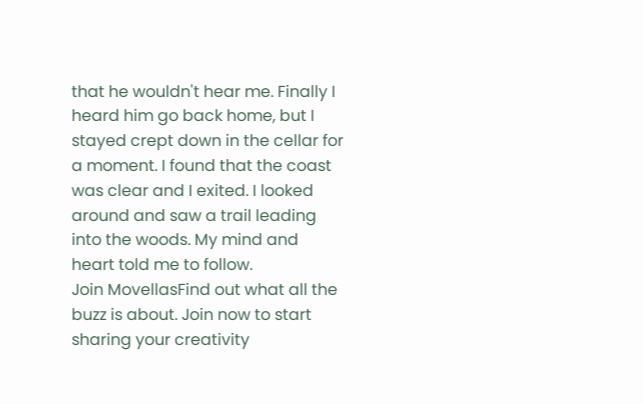that he wouldn't hear me. Finally I heard him go back home, but I stayed crept down in the cellar for a moment. I found that the coast was clear and I exited. I looked around and saw a trail leading into the woods. My mind and heart told me to follow.
Join MovellasFind out what all the buzz is about. Join now to start sharing your creativity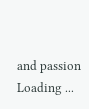and passion
Loading ...